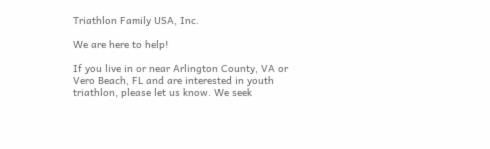Triathlon Family USA, Inc.

We are here to help!

If you live in or near Arlington County, VA or Vero Beach, FL and are interested in youth triathlon, please let us know. We seek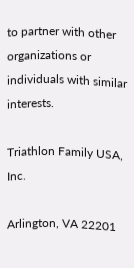to partner with other organizations or individuals with similar interests.

Triathlon Family USA, Inc.

Arlington, VA 22201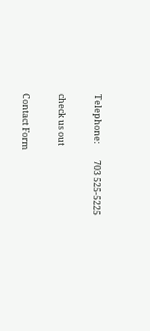Telephone:        703 525-5225

check us out

Contact Form